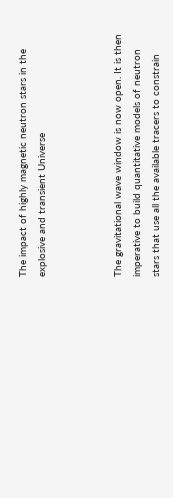The impact of highly magnetic neutron stars in the explosive and transient Universe



The gravitational wave window is now open. It is then imperative to build quantitative models of neutron stars that use all the available tracers to constrain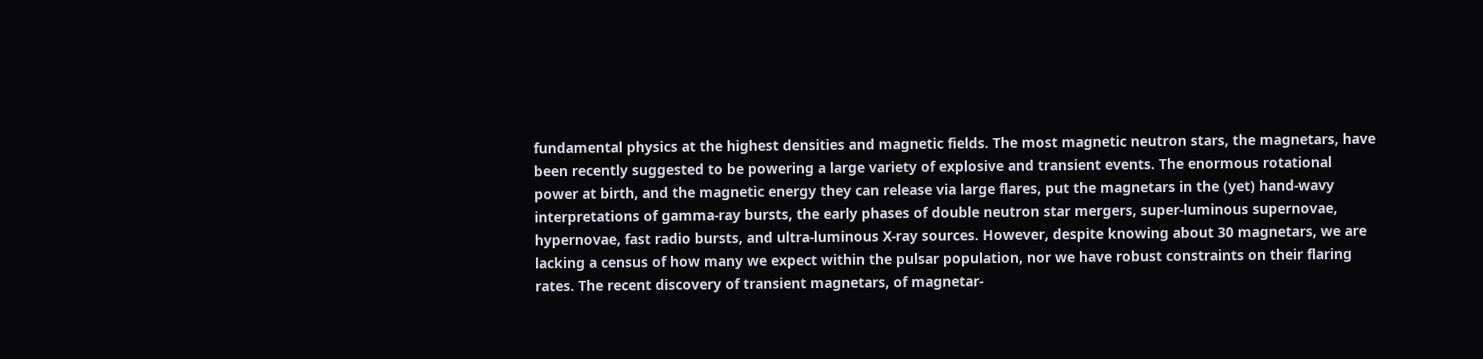fundamental physics at the highest densities and magnetic fields. The most magnetic neutron stars, the magnetars, have been recently suggested to be powering a large variety of explosive and transient events. The enormous rotational power at birth, and the magnetic energy they can release via large flares, put the magnetars in the (yet) hand-wavy interpretations of gamma-ray bursts, the early phases of double neutron star mergers, super-luminous supernovae, hypernovae, fast radio bursts, and ultra-luminous X-ray sources. However, despite knowing about 30 magnetars, we are lacking a census of how many we expect within the pulsar population, nor we have robust constraints on their flaring rates. The recent discovery of transient magnetars, of magnetar-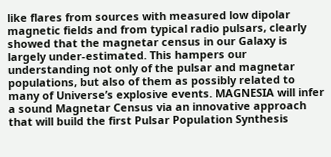like flares from sources with measured low dipolar magnetic fields and from typical radio pulsars, clearly showed that the magnetar census in our Galaxy is largely under-estimated. This hampers our understanding not only of the pulsar and magnetar populations, but also of them as possibly related to many of Universe’s explosive events. MAGNESIA will infer a sound Magnetar Census via an innovative approach that will build the first Pulsar Population Synthesis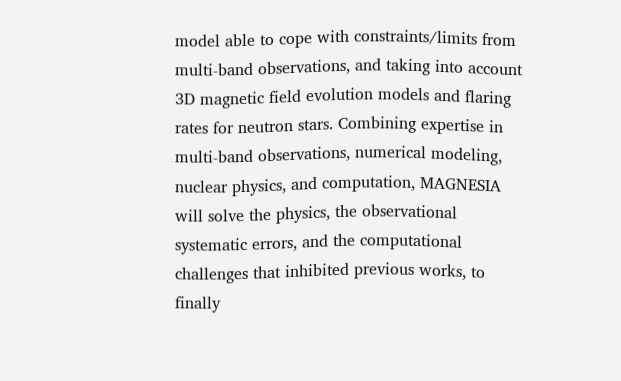model able to cope with constraints/limits from multi-band observations, and taking into account 3D magnetic field evolution models and flaring rates for neutron stars. Combining expertise in multi-band observations, numerical modeling, nuclear physics, and computation, MAGNESIA will solve the physics, the observational systematic errors, and the computational challenges that inhibited previous works, to finally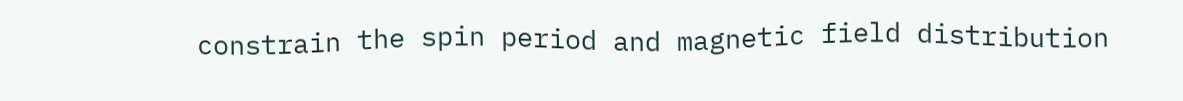constrain the spin period and magnetic field distribution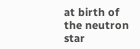at birth of the neutron star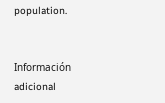population.


Información adicional